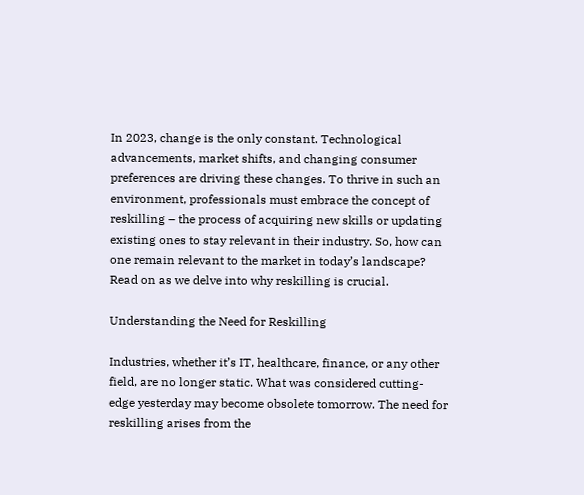In 2023, change is the only constant. Technological advancements, market shifts, and changing consumer preferences are driving these changes. To thrive in such an environment, professionals must embrace the concept of reskilling – the process of acquiring new skills or updating existing ones to stay relevant in their industry. So, how can one remain relevant to the market in today’s landscape? Read on as we delve into why reskilling is crucial.

Understanding the Need for Reskilling

Industries, whether it’s IT, healthcare, finance, or any other field, are no longer static. What was considered cutting-edge yesterday may become obsolete tomorrow. The need for reskilling arises from the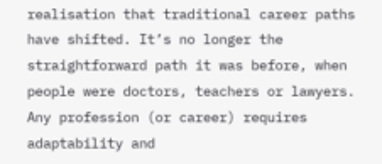realisation that traditional career paths have shifted. It’s no longer the straightforward path it was before, when people were doctors, teachers or lawyers. Any profession (or career) requires adaptability and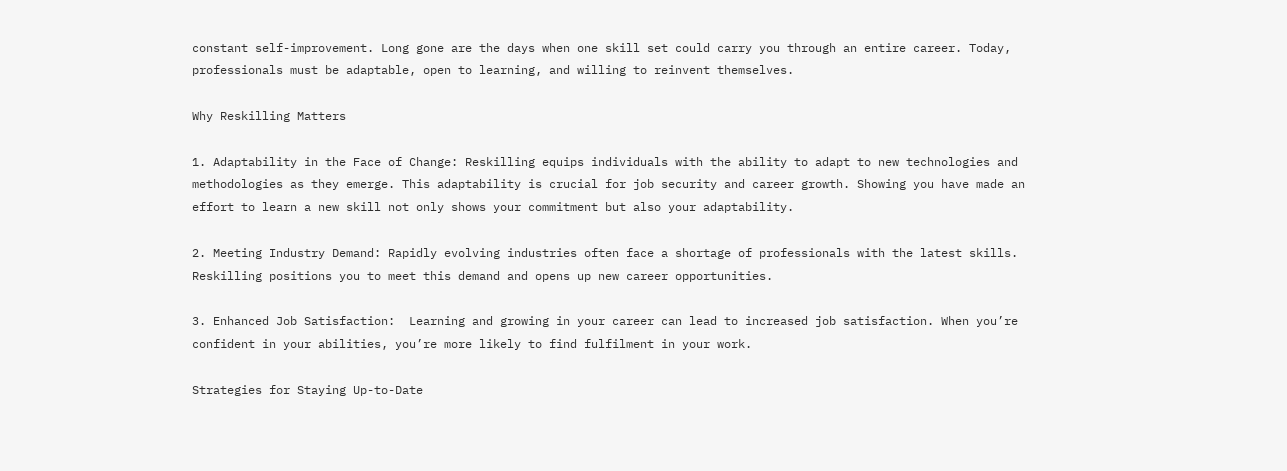constant self-improvement. Long gone are the days when one skill set could carry you through an entire career. Today, professionals must be adaptable, open to learning, and willing to reinvent themselves.

Why Reskilling Matters

1. Adaptability in the Face of Change: Reskilling equips individuals with the ability to adapt to new technologies and methodologies as they emerge. This adaptability is crucial for job security and career growth. Showing you have made an effort to learn a new skill not only shows your commitment but also your adaptability.

2. Meeting Industry Demand: Rapidly evolving industries often face a shortage of professionals with the latest skills. Reskilling positions you to meet this demand and opens up new career opportunities.

3. Enhanced Job Satisfaction:  Learning and growing in your career can lead to increased job satisfaction. When you’re confident in your abilities, you’re more likely to find fulfilment in your work.

Strategies for Staying Up-to-Date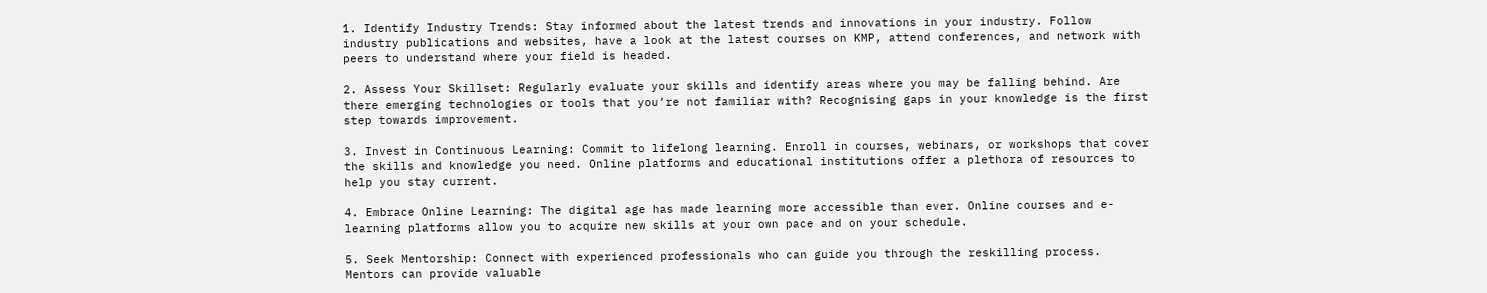1. Identify Industry Trends: Stay informed about the latest trends and innovations in your industry. Follow industry publications and websites, have a look at the latest courses on KMP, attend conferences, and network with peers to understand where your field is headed.

2. Assess Your Skillset: Regularly evaluate your skills and identify areas where you may be falling behind. Are there emerging technologies or tools that you’re not familiar with? Recognising gaps in your knowledge is the first step towards improvement.

3. Invest in Continuous Learning: Commit to lifelong learning. Enroll in courses, webinars, or workshops that cover the skills and knowledge you need. Online platforms and educational institutions offer a plethora of resources to help you stay current.

4. Embrace Online Learning: The digital age has made learning more accessible than ever. Online courses and e-learning platforms allow you to acquire new skills at your own pace and on your schedule.

5. Seek Mentorship: Connect with experienced professionals who can guide you through the reskilling process. Mentors can provide valuable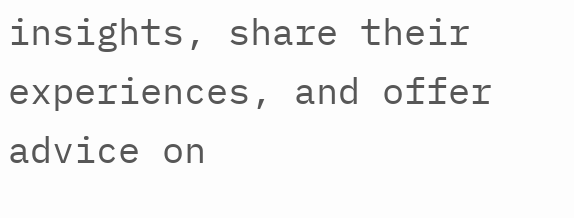insights, share their experiences, and offer advice on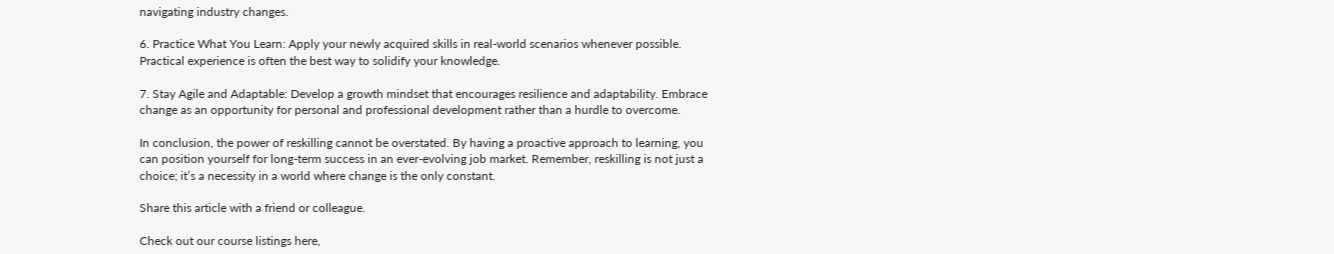navigating industry changes.

6. Practice What You Learn: Apply your newly acquired skills in real-world scenarios whenever possible. Practical experience is often the best way to solidify your knowledge.

7. Stay Agile and Adaptable: Develop a growth mindset that encourages resilience and adaptability. Embrace change as an opportunity for personal and professional development rather than a hurdle to overcome.

In conclusion, the power of reskilling cannot be overstated. By having a proactive approach to learning, you can position yourself for long-term success in an ever-evolving job market. Remember, reskilling is not just a choice; it’s a necessity in a world where change is the only constant.

Share this article with a friend or colleague.

Check out our course listings here,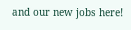and our new jobs here!